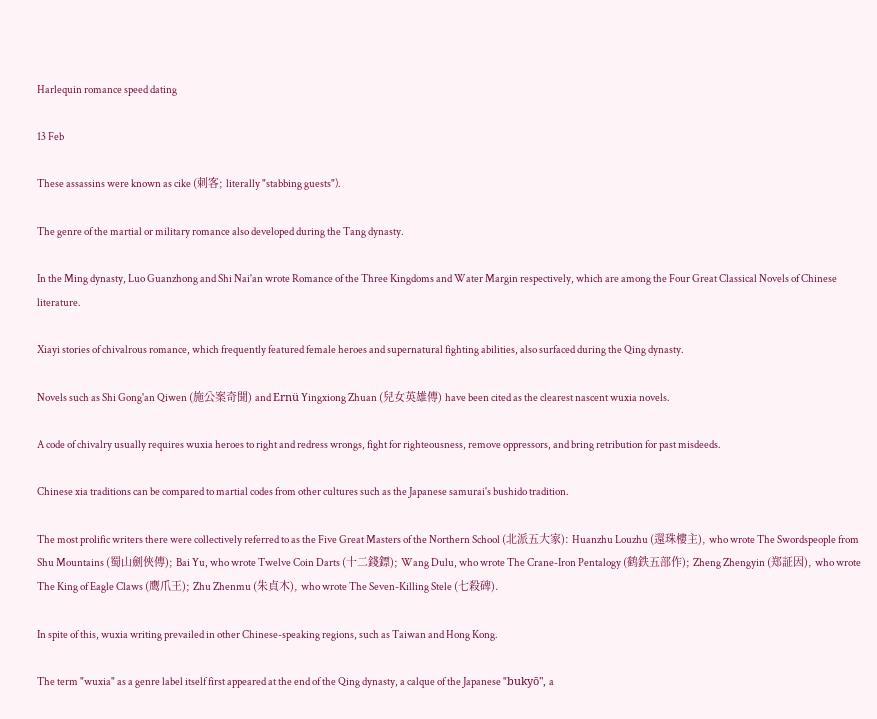Harlequin romance speed dating

13 Feb

These assassins were known as cike (刺客; literally "stabbing guests").

The genre of the martial or military romance also developed during the Tang dynasty.

In the Ming dynasty, Luo Guanzhong and Shi Nai'an wrote Romance of the Three Kingdoms and Water Margin respectively, which are among the Four Great Classical Novels of Chinese literature.

Xiayi stories of chivalrous romance, which frequently featured female heroes and supernatural fighting abilities, also surfaced during the Qing dynasty.

Novels such as Shi Gong'an Qiwen (施公案奇聞) and Ernü Yingxiong Zhuan (兒女英雄傳) have been cited as the clearest nascent wuxia novels.

A code of chivalry usually requires wuxia heroes to right and redress wrongs, fight for righteousness, remove oppressors, and bring retribution for past misdeeds.

Chinese xia traditions can be compared to martial codes from other cultures such as the Japanese samurai's bushido tradition.

The most prolific writers there were collectively referred to as the Five Great Masters of the Northern School (北派五大家): Huanzhu Louzhu (還珠樓主), who wrote The Swordspeople from Shu Mountains (蜀山劍俠傳); Bai Yu, who wrote Twelve Coin Darts (十二錢鏢); Wang Dulu, who wrote The Crane-Iron Pentalogy (鹤鉄五部作); Zheng Zhengyin (郑証因), who wrote The King of Eagle Claws (鹰爪王); Zhu Zhenmu (朱貞木), who wrote The Seven-Killing Stele (七殺碑).

In spite of this, wuxia writing prevailed in other Chinese-speaking regions, such as Taiwan and Hong Kong.

The term "wuxia" as a genre label itself first appeared at the end of the Qing dynasty, a calque of the Japanese "bukyō", a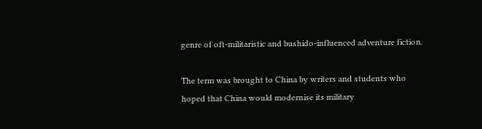genre of oft-militaristic and bushido-influenced adventure fiction.

The term was brought to China by writers and students who hoped that China would modernise its military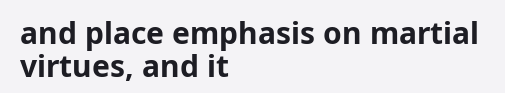and place emphasis on martial virtues, and it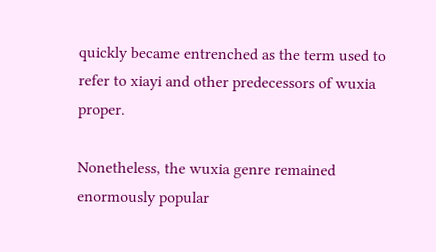quickly became entrenched as the term used to refer to xiayi and other predecessors of wuxia proper.

Nonetheless, the wuxia genre remained enormously popular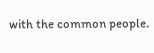with the common people.